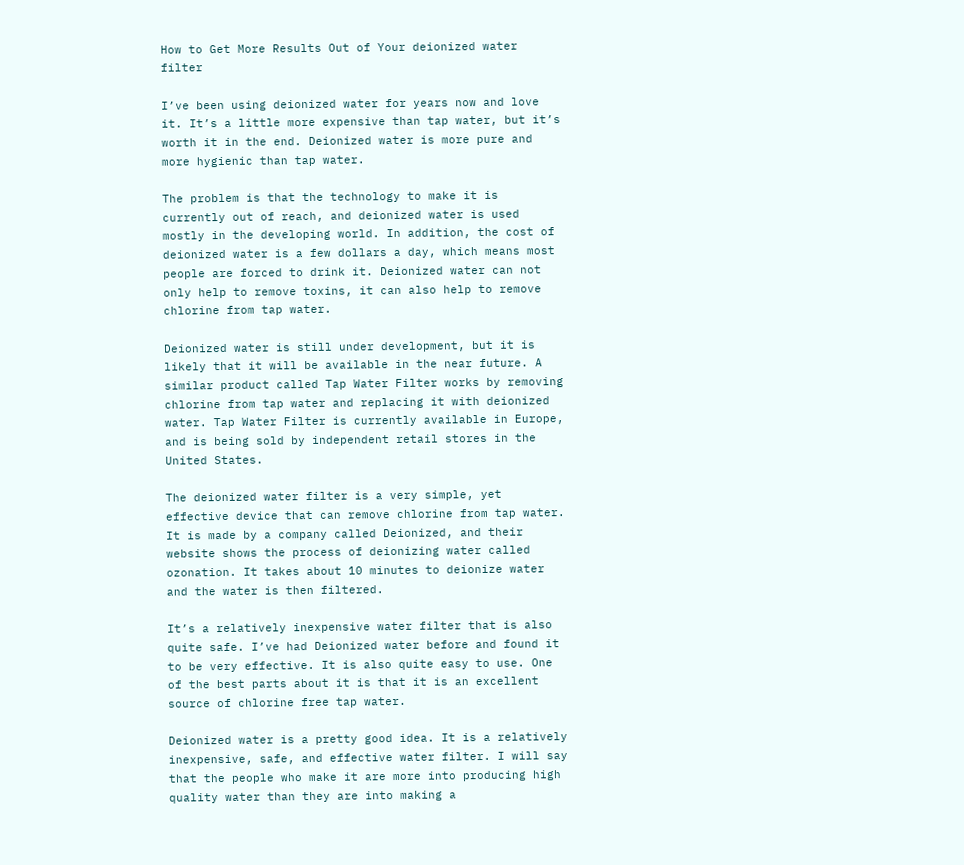How to Get More Results Out of Your deionized water filter

I’ve been using deionized water for years now and love it. It’s a little more expensive than tap water, but it’s worth it in the end. Deionized water is more pure and more hygienic than tap water.

The problem is that the technology to make it is currently out of reach, and deionized water is used mostly in the developing world. In addition, the cost of deionized water is a few dollars a day, which means most people are forced to drink it. Deionized water can not only help to remove toxins, it can also help to remove chlorine from tap water.

Deionized water is still under development, but it is likely that it will be available in the near future. A similar product called Tap Water Filter works by removing chlorine from tap water and replacing it with deionized water. Tap Water Filter is currently available in Europe, and is being sold by independent retail stores in the United States.

The deionized water filter is a very simple, yet effective device that can remove chlorine from tap water. It is made by a company called Deionized, and their website shows the process of deionizing water called ozonation. It takes about 10 minutes to deionize water and the water is then filtered.

It’s a relatively inexpensive water filter that is also quite safe. I’ve had Deionized water before and found it to be very effective. It is also quite easy to use. One of the best parts about it is that it is an excellent source of chlorine free tap water.

Deionized water is a pretty good idea. It is a relatively inexpensive, safe, and effective water filter. I will say that the people who make it are more into producing high quality water than they are into making a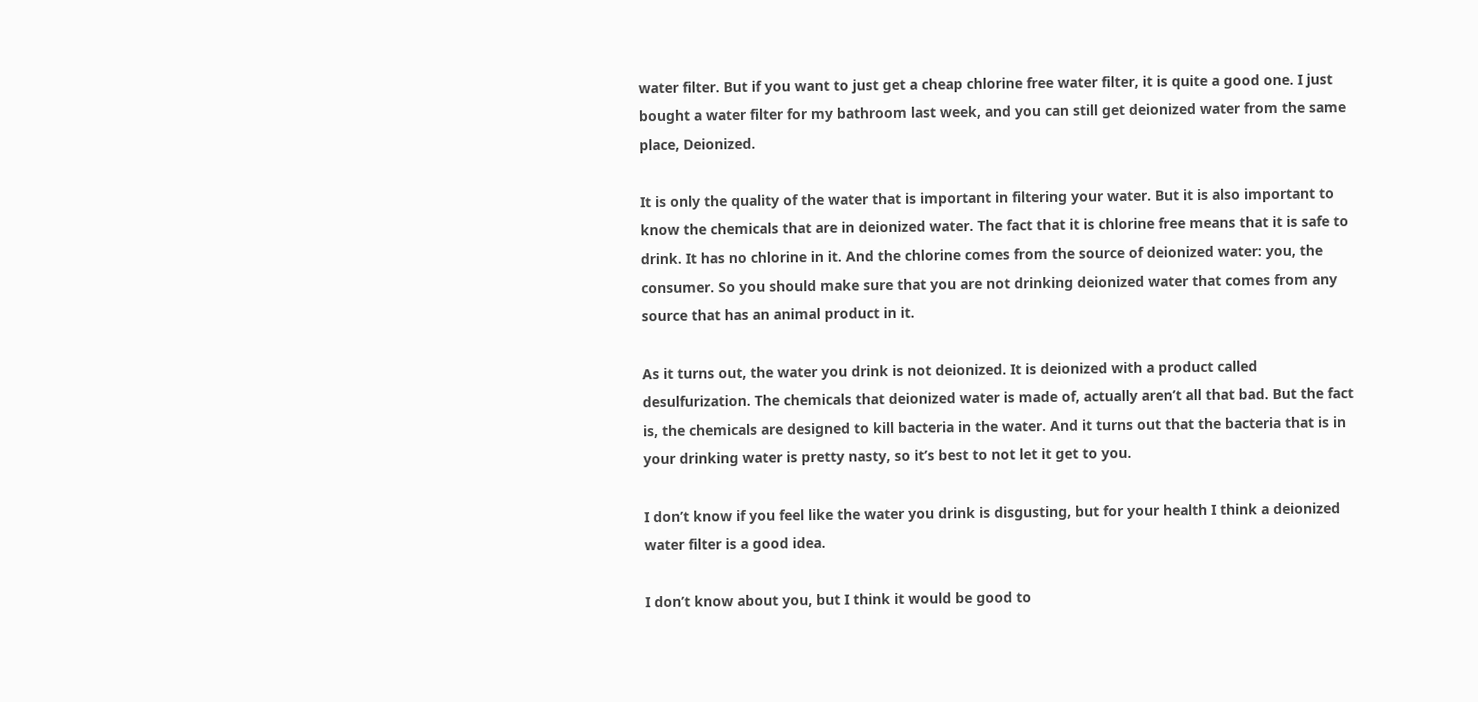water filter. But if you want to just get a cheap chlorine free water filter, it is quite a good one. I just bought a water filter for my bathroom last week, and you can still get deionized water from the same place, Deionized.

It is only the quality of the water that is important in filtering your water. But it is also important to know the chemicals that are in deionized water. The fact that it is chlorine free means that it is safe to drink. It has no chlorine in it. And the chlorine comes from the source of deionized water: you, the consumer. So you should make sure that you are not drinking deionized water that comes from any source that has an animal product in it.

As it turns out, the water you drink is not deionized. It is deionized with a product called desulfurization. The chemicals that deionized water is made of, actually aren’t all that bad. But the fact is, the chemicals are designed to kill bacteria in the water. And it turns out that the bacteria that is in your drinking water is pretty nasty, so it’s best to not let it get to you.

I don’t know if you feel like the water you drink is disgusting, but for your health I think a deionized water filter is a good idea.

I don’t know about you, but I think it would be good to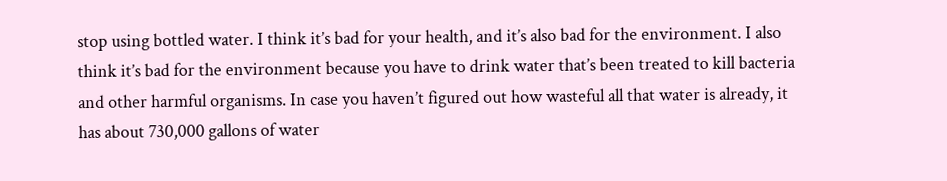stop using bottled water. I think it’s bad for your health, and it’s also bad for the environment. I also think it’s bad for the environment because you have to drink water that’s been treated to kill bacteria and other harmful organisms. In case you haven’t figured out how wasteful all that water is already, it has about 730,000 gallons of water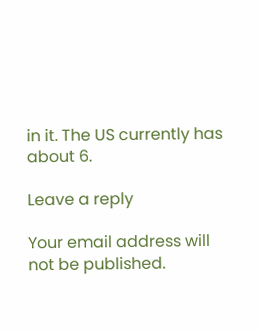in it. The US currently has about 6.

Leave a reply

Your email address will not be published.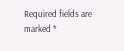Required fields are marked *